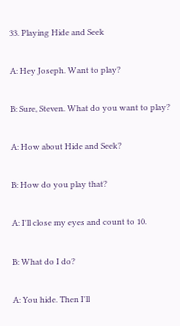33. Playing Hide and Seek

A: Hey Joseph. Want to play?

B: Sure, Steven. What do you want to play?

A: How about Hide and Seek?

B: How do you play that?

A: I'll close my eyes and count to 10.

B: What do I do?

A: You hide. Then I'll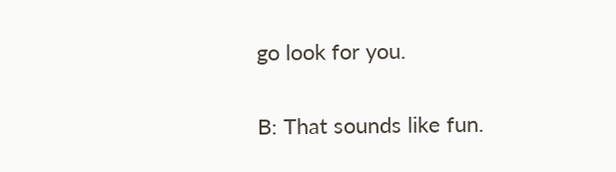go look for you.

B: That sounds like fun.